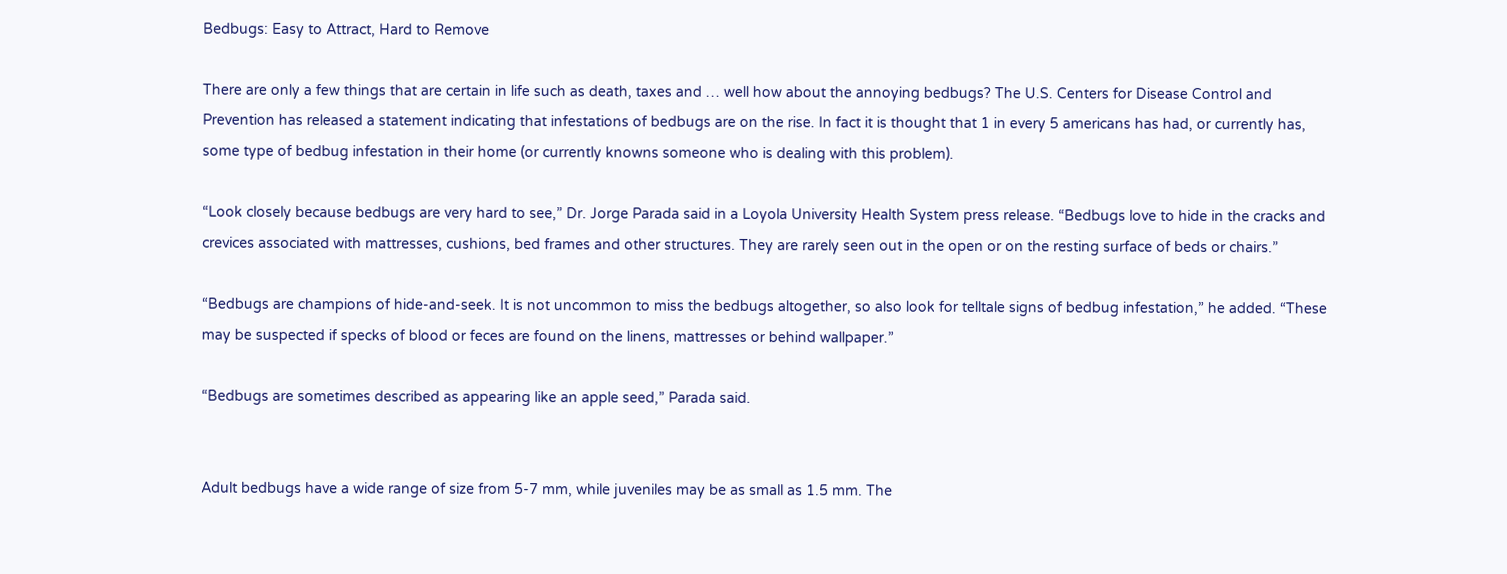Bedbugs: Easy to Attract, Hard to Remove

There are only a few things that are certain in life such as death, taxes and … well how about the annoying bedbugs? The U.S. Centers for Disease Control and Prevention has released a statement indicating that infestations of bedbugs are on the rise. In fact it is thought that 1 in every 5 americans has had, or currently has, some type of bedbug infestation in their home (or currently knowns someone who is dealing with this problem).

“Look closely because bedbugs are very hard to see,” Dr. Jorge Parada said in a Loyola University Health System press release. “Bedbugs love to hide in the cracks and crevices associated with mattresses, cushions, bed frames and other structures. They are rarely seen out in the open or on the resting surface of beds or chairs.”

“Bedbugs are champions of hide-and-seek. It is not uncommon to miss the bedbugs altogether, so also look for telltale signs of bedbug infestation,” he added. “These may be suspected if specks of blood or feces are found on the linens, mattresses or behind wallpaper.”

“Bedbugs are sometimes described as appearing like an apple seed,” Parada said.


Adult bedbugs have a wide range of size from 5-7 mm, while juveniles may be as small as 1.5 mm. The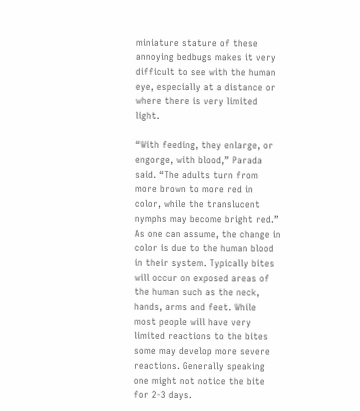miniature stature of these annoying bedbugs makes it very difficult to see with the human eye, especially at a distance or where there is very limited light.

“With feeding, they enlarge, or engorge, with blood,” Parada said. “The adults turn from more brown to more red in color, while the translucent nymphs may become bright red.” As one can assume, the change in color is due to the human blood in their system. Typically bites will occur on exposed areas of the human such as the neck, hands, arms and feet. While most people will have very limited reactions to the bites some may develop more severe reactions. Generally speaking one might not notice the bite for 2-3 days.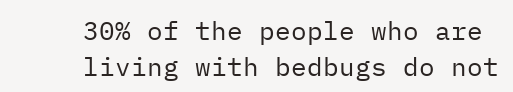30% of the people who are living with bedbugs do not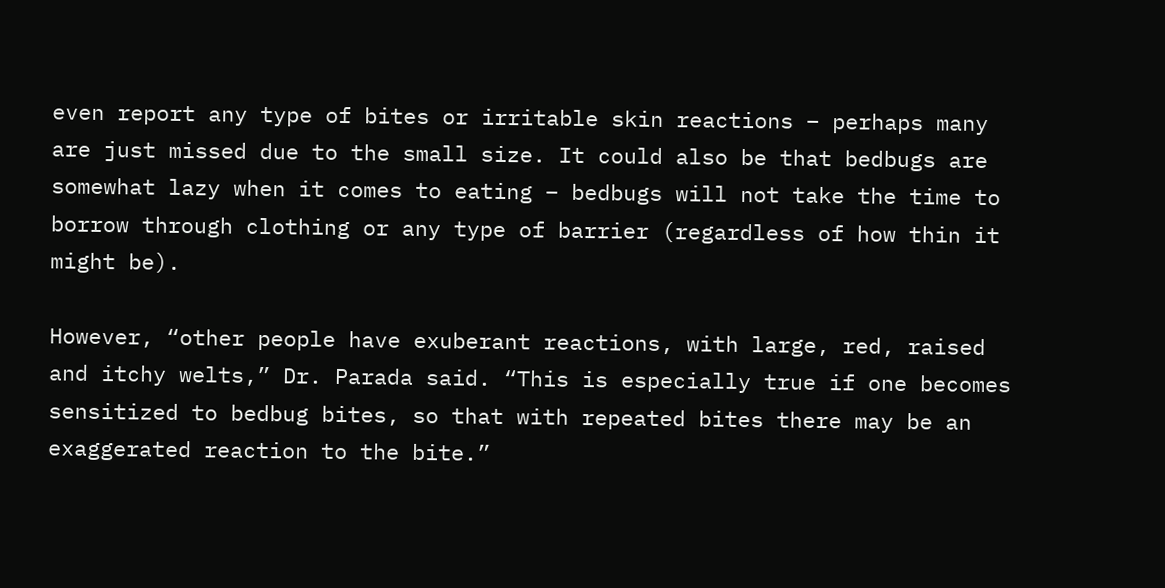even report any type of bites or irritable skin reactions – perhaps many are just missed due to the small size. It could also be that bedbugs are somewhat lazy when it comes to eating – bedbugs will not take the time to borrow through clothing or any type of barrier (regardless of how thin it might be).

However, “other people have exuberant reactions, with large, red, raised and itchy welts,” Dr. Parada said. “This is especially true if one becomes sensitized to bedbug bites, so that with repeated bites there may be an exaggerated reaction to the bite.”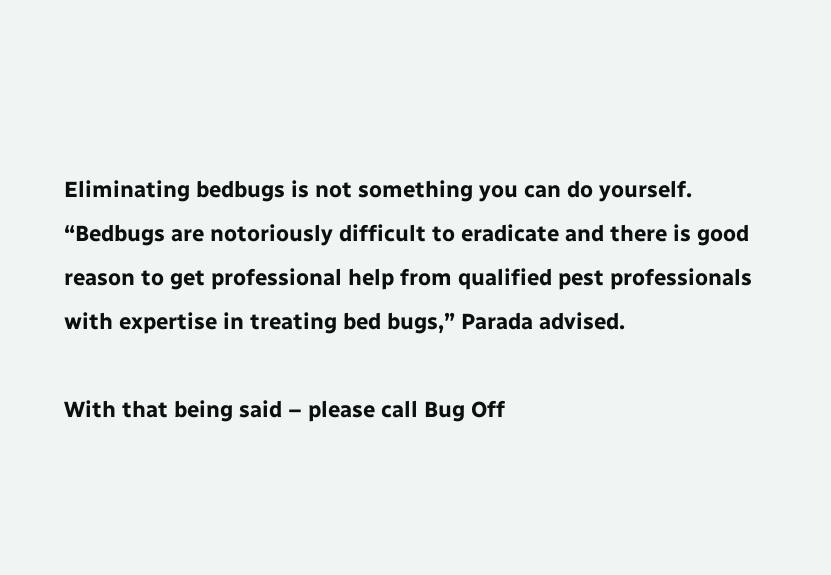Eliminating bedbugs is not something you can do yourself. “Bedbugs are notoriously difficult to eradicate and there is good reason to get professional help from qualified pest professionals with expertise in treating bed bugs,” Parada advised.

With that being said – please call Bug Off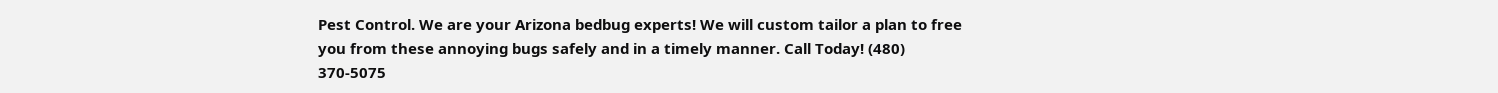Pest Control. We are your Arizona bedbug experts! We will custom tailor a plan to free you from these annoying bugs safely and in a timely manner. Call Today! (480) 370-5075